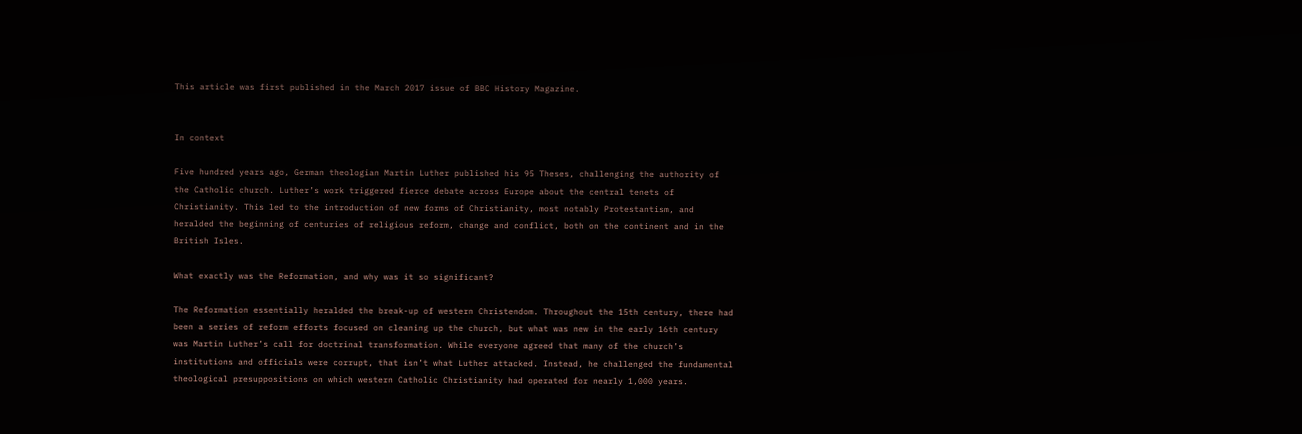This article was first published in the March 2017 issue of BBC History Magazine.


In context

Five hundred years ago, German theologian Martin Luther published his 95 Theses, challenging the authority of the Catholic church. Luther’s work triggered fierce debate across Europe about the central tenets of Christianity. This led to the introduction of new forms of Christianity, most notably Protestantism, and heralded the beginning of centuries of religious reform, change and conflict, both on the continent and in the British Isles.

What exactly was the Reformation, and why was it so significant?

The Reformation essentially heralded the break-up of western Christendom. Throughout the 15th century, there had been a series of reform efforts focused on cleaning up the church, but what was new in the early 16th century was Martin Luther’s call for doctrinal transformation. While everyone agreed that many of the church’s institutions and officials were corrupt, that isn’t what Luther attacked. Instead, he challenged the fundamental theological presuppositions on which western Catholic Christianity had operated for nearly 1,000 years.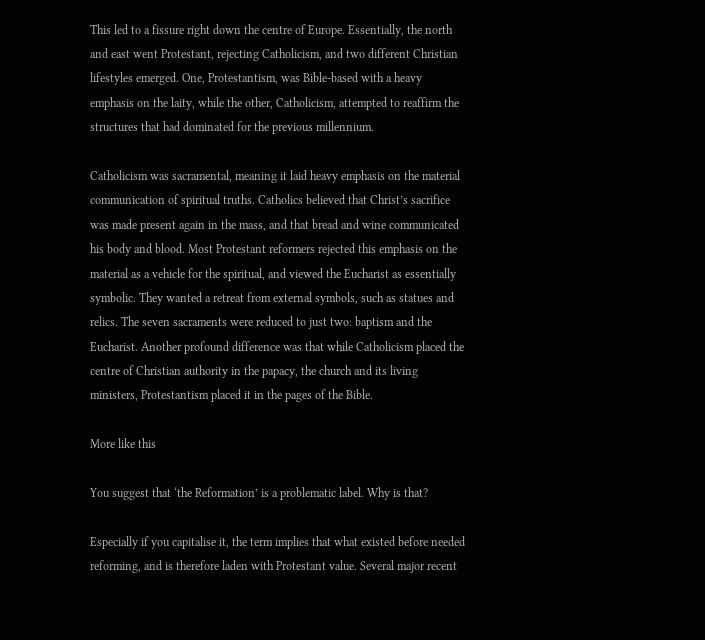This led to a fissure right down the centre of Europe. Essentially, the north and east went Protestant, rejecting Catholicism, and two different Christian lifestyles emerged. One, Protestantism, was Bible-based with a heavy emphasis on the laity, while the other, Catholicism, attempted to reaffirm the structures that had dominated for the previous millennium.

Catholicism was sacramental, meaning it laid heavy emphasis on the material communication of spiritual truths. Catholics believed that Christ’s sacrifice was made present again in the mass, and that bread and wine communicated his body and blood. Most Protestant reformers rejected this emphasis on the material as a vehicle for the spiritual, and viewed the Eucharist as essentially symbolic. They wanted a retreat from external symbols, such as statues and relics. The seven sacraments were reduced to just two: baptism and the Eucharist. Another profound difference was that while Catholicism placed the centre of Christian authority in the papacy, the church and its living ministers, Protestantism placed it in the pages of the Bible.

More like this

You suggest that ‘the Reformation’ is a problematic label. Why is that?

Especially if you capitalise it, the term implies that what existed before needed reforming, and is therefore laden with Protestant value. Several major recent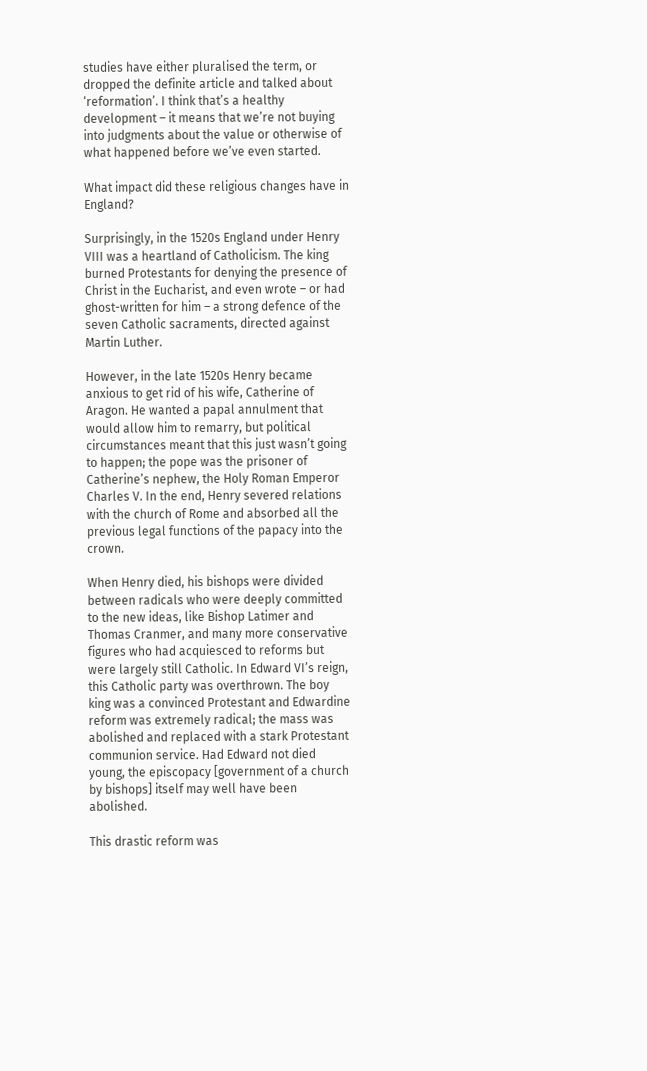studies have either pluralised the term, or dropped the definite article and talked about ‘reformation’. I think that’s a healthy development – it means that we’re not buying into judgments about the value or otherwise of what happened before we’ve even started.

What impact did these religious changes have in England?

Surprisingly, in the 1520s England under Henry VIII was a heartland of Catholicism. The king burned Protestants for denying the presence of Christ in the Eucharist, and even wrote – or had ghost-written for him – a strong defence of the seven Catholic sacraments, directed against Martin Luther.

However, in the late 1520s Henry became anxious to get rid of his wife, Catherine of Aragon. He wanted a papal annulment that would allow him to remarry, but political circumstances meant that this just wasn’t going to happen; the pope was the prisoner of Catherine’s nephew, the Holy Roman Emperor Charles V. In the end, Henry severed relations with the church of Rome and absorbed all the previous legal functions of the papacy into the crown.

When Henry died, his bishops were divided between radicals who were deeply committed to the new ideas, like Bishop Latimer and Thomas Cranmer, and many more conservative figures who had acquiesced to reforms but were largely still Catholic. In Edward VI’s reign, this Catholic party was overthrown. The boy king was a convinced Protestant and Edwardine reform was extremely radical; the mass was abolished and replaced with a stark Protestant communion service. Had Edward not died young, the episcopacy [government of a church by bishops] itself may well have been abolished.

This drastic reform was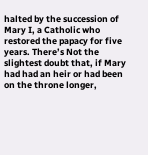halted by the succession of Mary I, a Catholic who restored the papacy for five years. There’s Not the slightest doubt that, if Mary had had an heir or had been on the throne longer,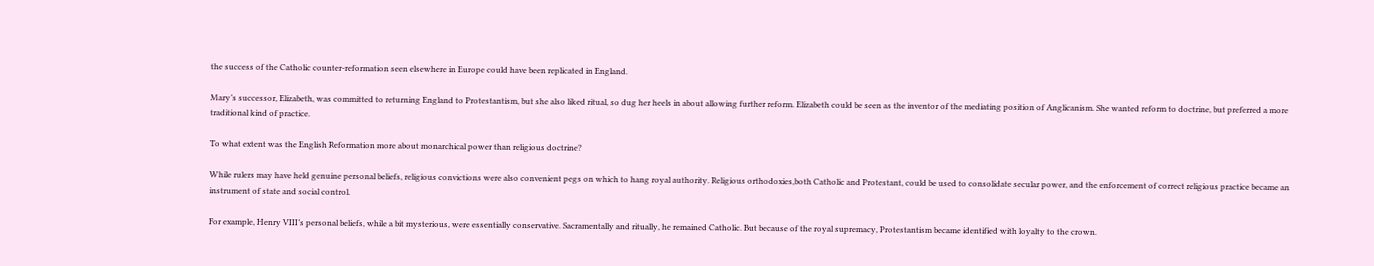the success of the Catholic counter-reformation seen elsewhere in Europe could have been replicated in England.

Mary’s successor, Elizabeth, was committed to returning England to Protestantism, but she also liked ritual, so dug her heels in about allowing further reform. Elizabeth could be seen as the inventor of the mediating position of Anglicanism. She wanted reform to doctrine, but preferred a more traditional kind of practice.

To what extent was the English Reformation more about monarchical power than religious doctrine?

While rulers may have held genuine personal beliefs, religious convictions were also convenient pegs on which to hang royal authority. Religious orthodoxies,both Catholic and Protestant, could be used to consolidate secular power, and the enforcement of correct religious practice became an instrument of state and social control.

For example, Henry VIII’s personal beliefs, while a bit mysterious, were essentially conservative. Sacramentally and ritually, he remained Catholic. But because of the royal supremacy, Protestantism became identified with loyalty to the crown.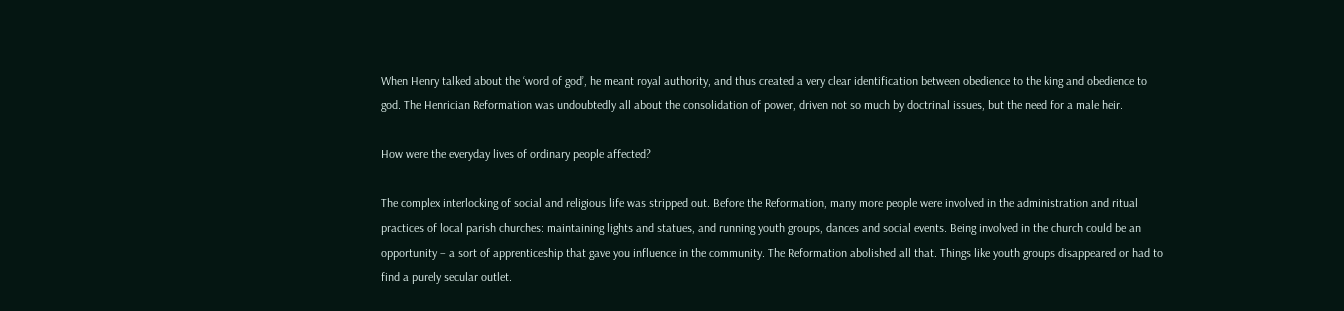When Henry talked about the ‘word of god’, he meant royal authority, and thus created a very clear identification between obedience to the king and obedience to god. The Henrician Reformation was undoubtedly all about the consolidation of power, driven not so much by doctrinal issues, but the need for a male heir.

How were the everyday lives of ordinary people affected?

The complex interlocking of social and religious life was stripped out. Before the Reformation, many more people were involved in the administration and ritual practices of local parish churches: maintaining lights and statues, and running youth groups, dances and social events. Being involved in the church could be an opportunity – a sort of apprenticeship that gave you influence in the community. The Reformation abolished all that. Things like youth groups disappeared or had to find a purely secular outlet.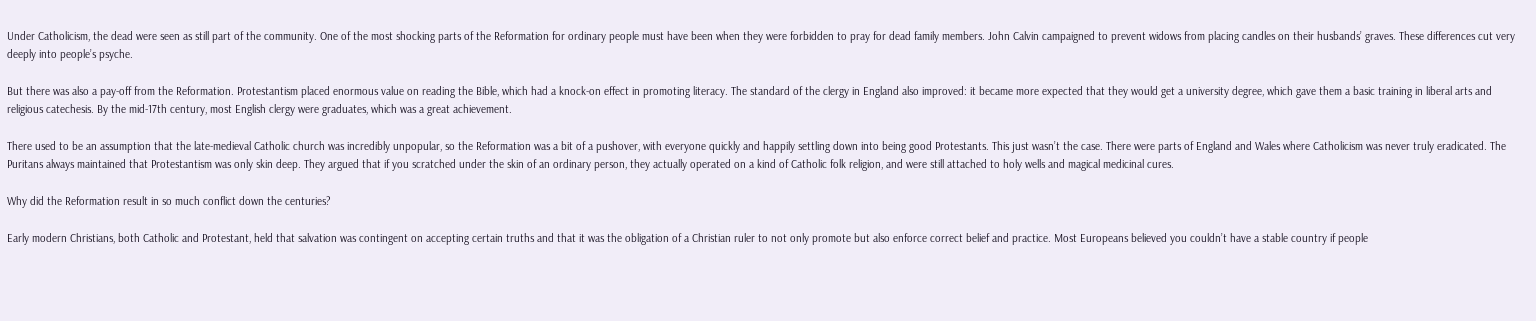Under Catholicism, the dead were seen as still part of the community. One of the most shocking parts of the Reformation for ordinary people must have been when they were forbidden to pray for dead family members. John Calvin campaigned to prevent widows from placing candles on their husbands’ graves. These differences cut very deeply into people’s psyche.

But there was also a pay-off from the Reformation. Protestantism placed enormous value on reading the Bible, which had a knock-on effect in promoting literacy. The standard of the clergy in England also improved: it became more expected that they would get a university degree, which gave them a basic training in liberal arts and religious catechesis. By the mid-17th century, most English clergy were graduates, which was a great achievement.

There used to be an assumption that the late-medieval Catholic church was incredibly unpopular, so the Reformation was a bit of a pushover, with everyone quickly and happily settling down into being good Protestants. This just wasn’t the case. There were parts of England and Wales where Catholicism was never truly eradicated. The Puritans always maintained that Protestantism was only skin deep. They argued that if you scratched under the skin of an ordinary person, they actually operated on a kind of Catholic folk religion, and were still attached to holy wells and magical medicinal cures.

Why did the Reformation result in so much conflict down the centuries?

Early modern Christians, both Catholic and Protestant, held that salvation was contingent on accepting certain truths and that it was the obligation of a Christian ruler to not only promote but also enforce correct belief and practice. Most Europeans believed you couldn’t have a stable country if people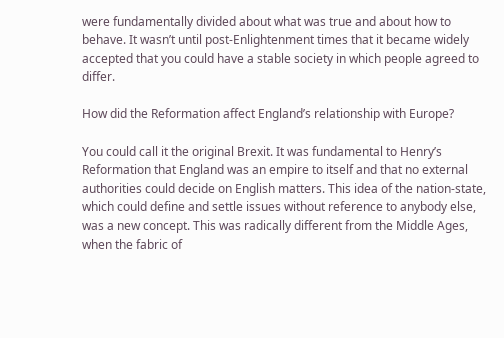were fundamentally divided about what was true and about how to behave. It wasn’t until post-Enlightenment times that it became widely accepted that you could have a stable society in which people agreed to differ.

How did the Reformation affect England’s relationship with Europe?

You could call it the original Brexit. It was fundamental to Henry’s Reformation that England was an empire to itself and that no external authorities could decide on English matters. This idea of the nation-state, which could define and settle issues without reference to anybody else, was a new concept. This was radically different from the Middle Ages, when the fabric of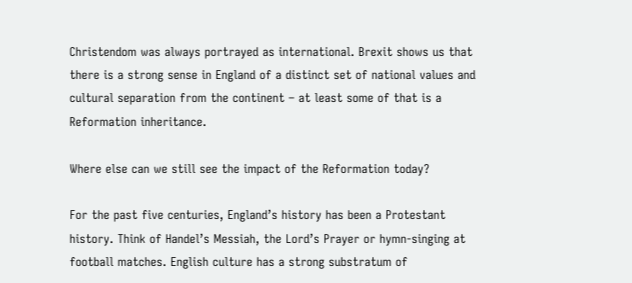Christendom was always portrayed as international. Brexit shows us that there is a strong sense in England of a distinct set of national values and cultural separation from the continent – at least some of that is a Reformation inheritance.

Where else can we still see the impact of the Reformation today?

For the past five centuries, England’s history has been a Protestant history. Think of Handel’s Messiah, the Lord’s Prayer or hymn-singing at football matches. English culture has a strong substratum of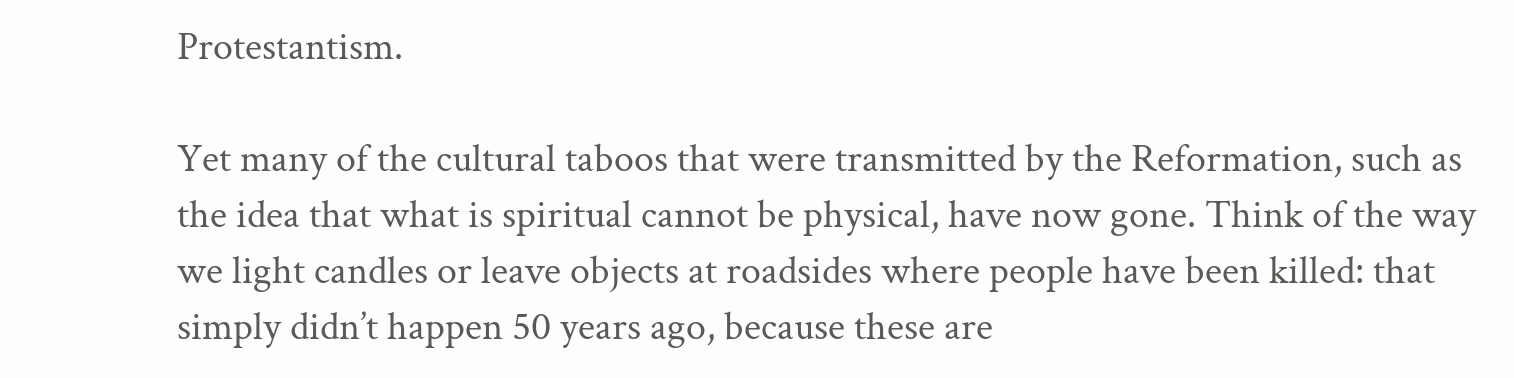Protestantism.

Yet many of the cultural taboos that were transmitted by the Reformation, such as the idea that what is spiritual cannot be physical, have now gone. Think of the way we light candles or leave objects at roadsides where people have been killed: that simply didn’t happen 50 years ago, because these are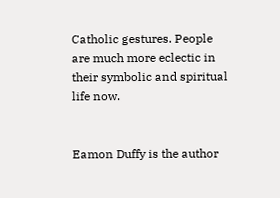Catholic gestures. People are much more eclectic in their symbolic and spiritual life now.


Eamon Duffy is the author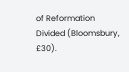of Reformation Divided (Bloomsbury, £30).